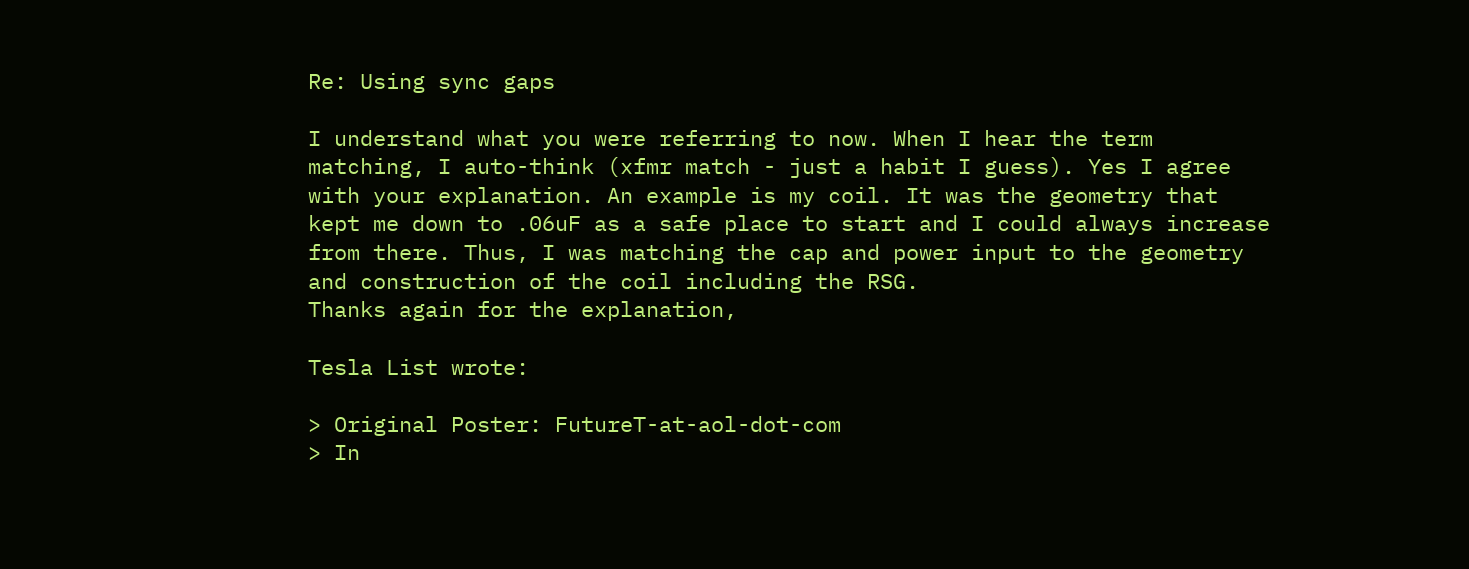Re: Using sync gaps

I understand what you were referring to now. When I hear the term
matching, I auto-think (xfmr match - just a habit I guess). Yes I agree
with your explanation. An example is my coil. It was the geometry that
kept me down to .06uF as a safe place to start and I could always increase
from there. Thus, I was matching the cap and power input to the geometry
and construction of the coil including the RSG.
Thanks again for the explanation,

Tesla List wrote:

> Original Poster: FutureT-at-aol-dot-com
> In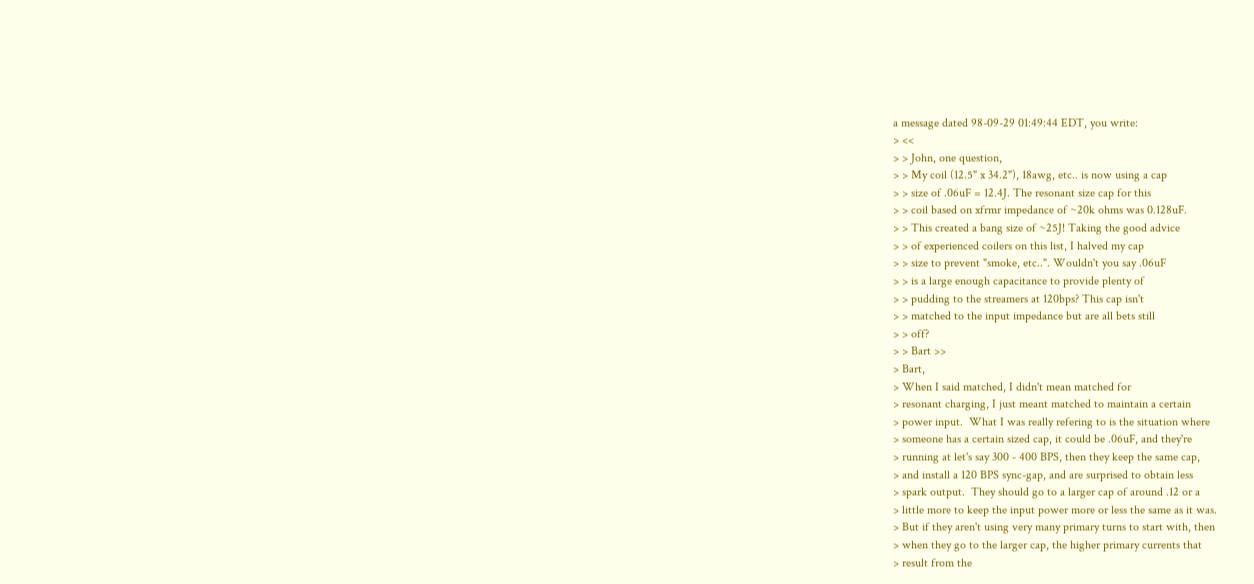a message dated 98-09-29 01:49:44 EDT, you write:
> <<
> > John, one question,
> > My coil (12.5" x 34.2"), 18awg, etc.. is now using a cap
> > size of .06uF = 12.4J. The resonant size cap for this
> > coil based on xfrmr impedance of ~20k ohms was 0.128uF.
> > This created a bang size of ~25J! Taking the good advice
> > of experienced coilers on this list, I halved my cap
> > size to prevent "smoke, etc..". Wouldn't you say .06uF
> > is a large enough capacitance to provide plenty of
> > pudding to the streamers at 120bps? This cap isn't
> > matched to the input impedance but are all bets still
> > off?
> > Bart >>
> Bart,
> When I said matched, I didn't mean matched for
> resonant charging, I just meant matched to maintain a certain
> power input.  What I was really refering to is the situation where
> someone has a certain sized cap, it could be .06uF, and they're
> running at let's say 300 - 400 BPS, then they keep the same cap,
> and install a 120 BPS sync-gap, and are surprised to obtain less
> spark output.  They should go to a larger cap of around .12 or a
> little more to keep the input power more or less the same as it was.
> But if they aren't using very many primary turns to start with, then
> when they go to the larger cap, the higher primary currents that
> result from the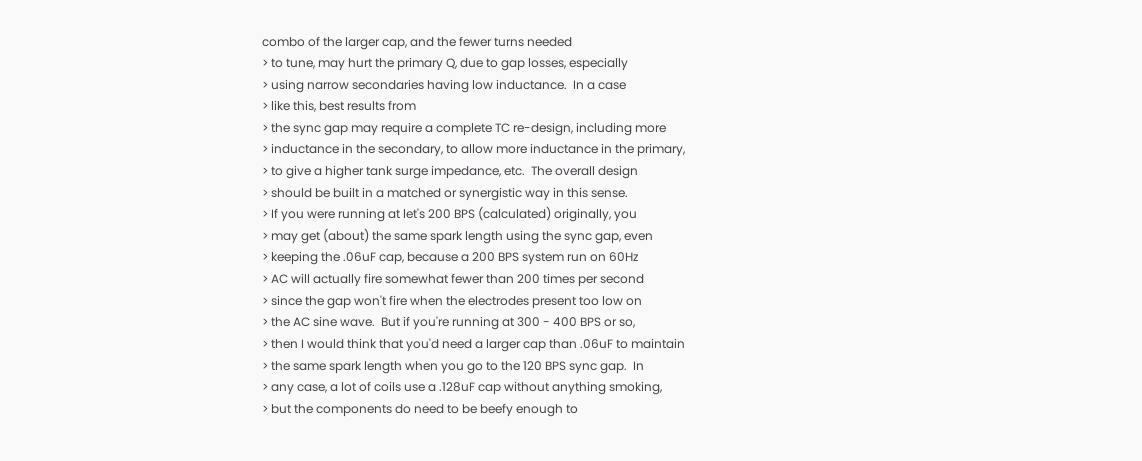combo of the larger cap, and the fewer turns needed
> to tune, may hurt the primary Q, due to gap losses, especially
> using narrow secondaries having low inductance.  In a case
> like this, best results from
> the sync gap may require a complete TC re-design, including more
> inductance in the secondary, to allow more inductance in the primary,
> to give a higher tank surge impedance, etc.  The overall design
> should be built in a matched or synergistic way in this sense.
> If you were running at let's 200 BPS (calculated) originally, you
> may get (about) the same spark length using the sync gap, even
> keeping the .06uF cap, because a 200 BPS system run on 60Hz
> AC will actually fire somewhat fewer than 200 times per second
> since the gap won't fire when the electrodes present too low on
> the AC sine wave.  But if you're running at 300 - 400 BPS or so,
> then I would think that you'd need a larger cap than .06uF to maintain
> the same spark length when you go to the 120 BPS sync gap.  In
> any case, a lot of coils use a .128uF cap without anything smoking,
> but the components do need to be beefy enough to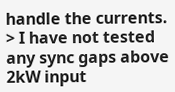handle the currents.
> I have not tested any sync gaps above 2kW input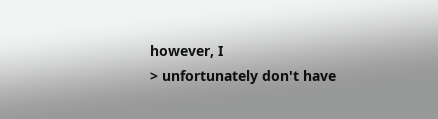however, I
> unfortunately don't have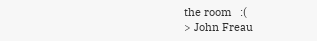the room   :(
> John Freau